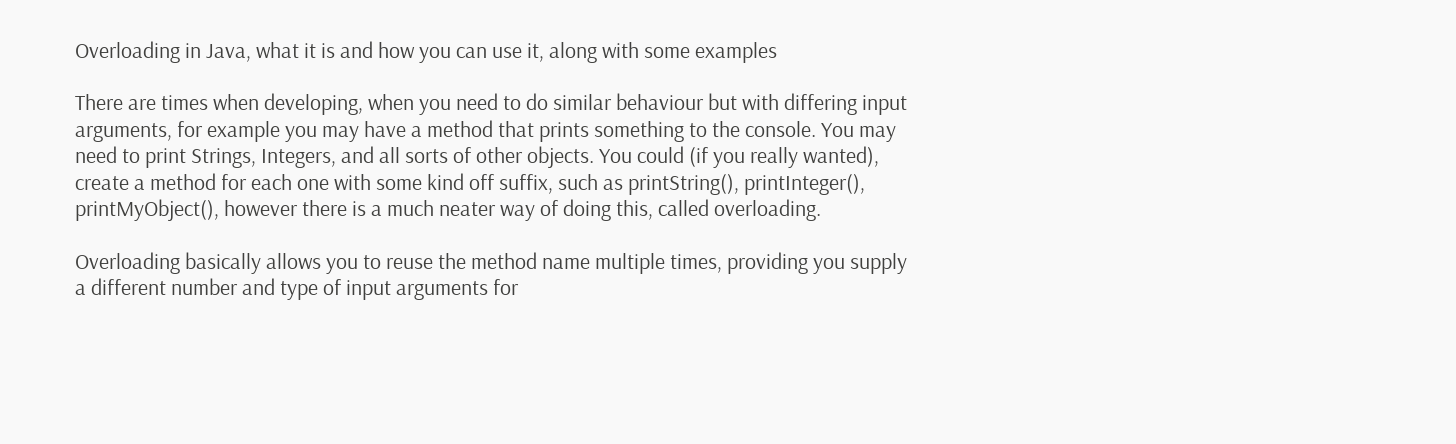Overloading in Java, what it is and how you can use it, along with some examples

There are times when developing, when you need to do similar behaviour but with differing input arguments, for example you may have a method that prints something to the console. You may need to print Strings, Integers, and all sorts of other objects. You could (if you really wanted), create a method for each one with some kind off suffix, such as printString(), printInteger(), printMyObject(), however there is a much neater way of doing this, called overloading.

Overloading basically allows you to reuse the method name multiple times, providing you supply a different number and type of input arguments for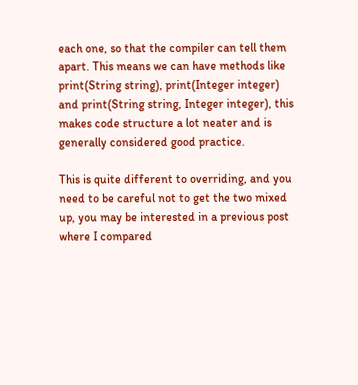each one, so that the compiler can tell them apart. This means we can have methods like print(String string), print(Integer integer) and print(String string, Integer integer), this makes code structure a lot neater and is generally considered good practice.

This is quite different to overriding, and you need to be careful not to get the two mixed up, you may be interested in a previous post where I compared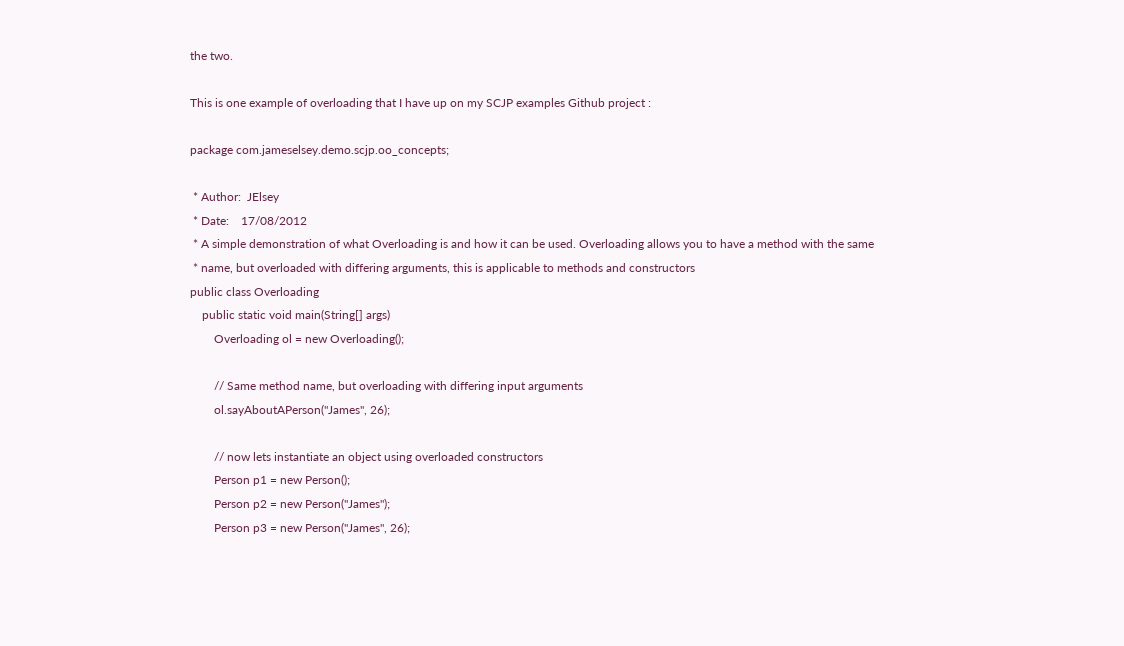the two.

This is one example of overloading that I have up on my SCJP examples Github project :

package com.jameselsey.demo.scjp.oo_concepts;

 * Author:  JElsey
 * Date:    17/08/2012
 * A simple demonstration of what Overloading is and how it can be used. Overloading allows you to have a method with the same
 * name, but overloaded with differing arguments, this is applicable to methods and constructors
public class Overloading
    public static void main(String[] args)
        Overloading ol = new Overloading();

        // Same method name, but overloading with differing input arguments
        ol.sayAboutAPerson("James", 26);

        // now lets instantiate an object using overloaded constructors
        Person p1 = new Person();
        Person p2 = new Person("James");
        Person p3 = new Person("James", 26);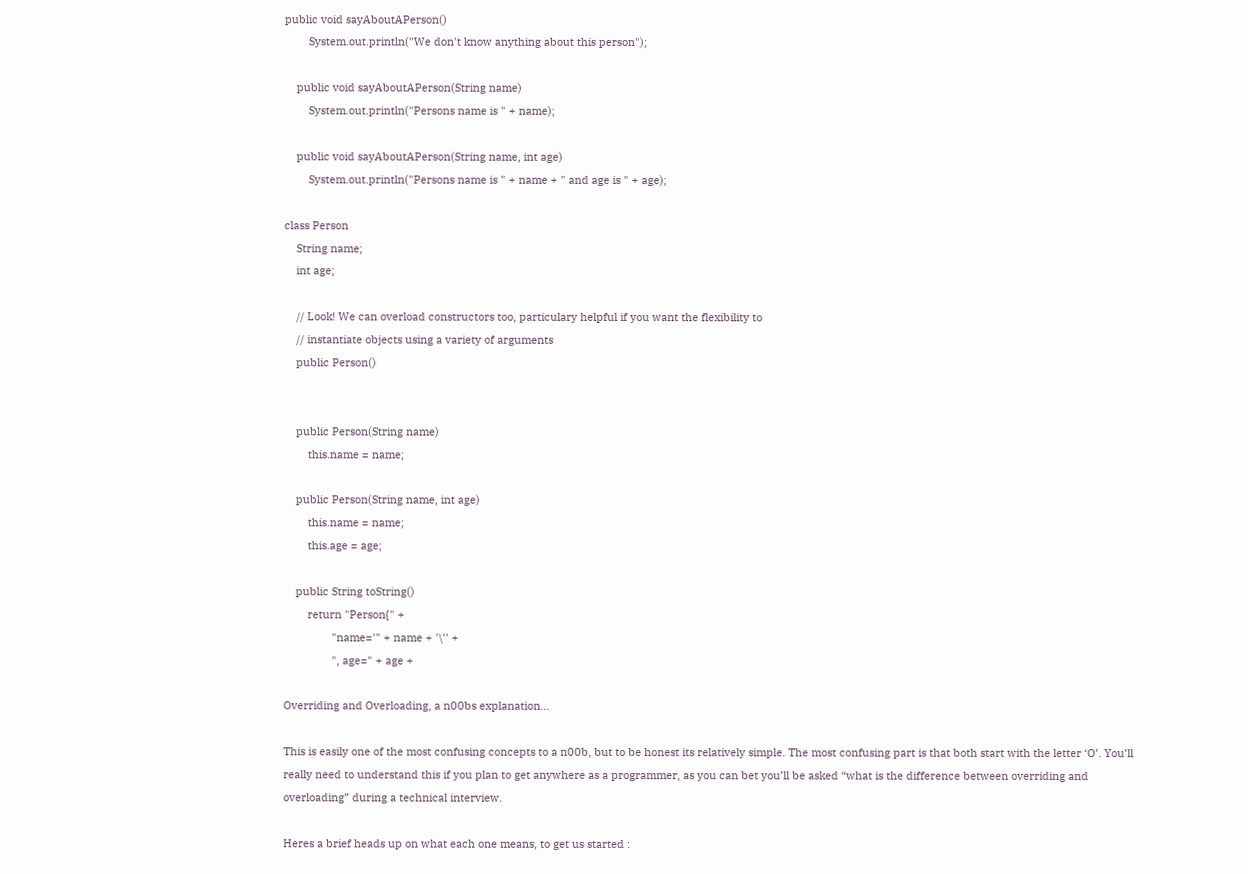public void sayAboutAPerson()
        System.out.println("We don't know anything about this person");

    public void sayAboutAPerson(String name)
        System.out.println("Persons name is " + name);

    public void sayAboutAPerson(String name, int age)
        System.out.println("Persons name is " + name + " and age is " + age);

class Person
    String name;
    int age;

    // Look! We can overload constructors too, particulary helpful if you want the flexibility to
    // instantiate objects using a variety of arguments
    public Person()


    public Person(String name)
        this.name = name;

    public Person(String name, int age)
        this.name = name;
        this.age = age;

    public String toString()
        return "Person{" +
                "name='" + name + '\'' +
                ", age=" + age +

Overriding and Overloading, a n00bs explanation…

This is easily one of the most confusing concepts to a n00b, but to be honest its relatively simple. The most confusing part is that both start with the letter ‘O’. You’ll really need to understand this if you plan to get anywhere as a programmer, as you can bet you’ll be asked “what is the difference between overriding and overloading” during a technical interview.

Heres a brief heads up on what each one means, to get us started :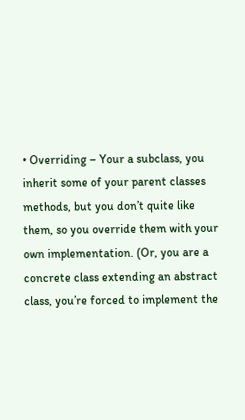• Overriding – Your a subclass, you inherit some of your parent classes methods, but you don’t quite like them, so you override them with your own implementation. (Or, you are a concrete class extending an abstract class, you’re forced to implement the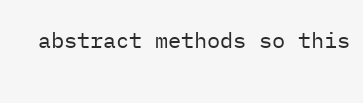abstract methods so this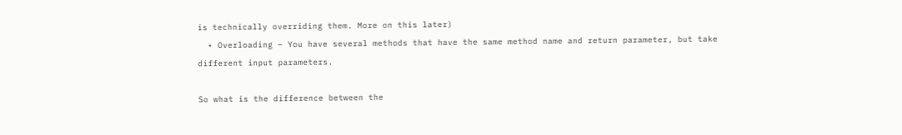is technically overriding them. More on this later)
  • Overloading – You have several methods that have the same method name and return parameter, but take different input parameters.

So what is the difference between the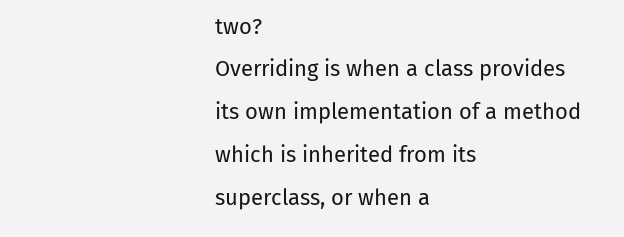two?
Overriding is when a class provides its own implementation of a method which is inherited from its superclass, or when a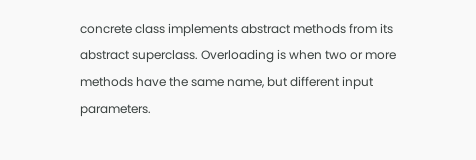concrete class implements abstract methods from its abstract superclass. Overloading is when two or more methods have the same name, but different input parameters.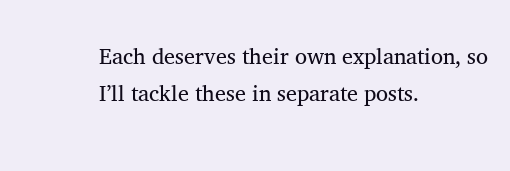Each deserves their own explanation, so I’ll tackle these in separate posts.